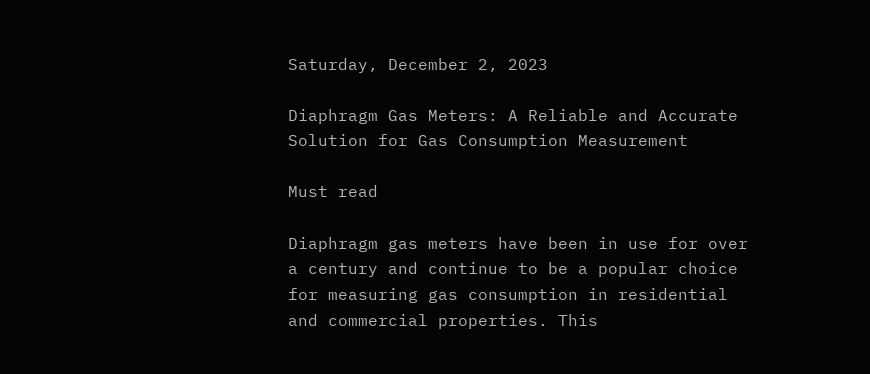Saturday, December 2, 2023

Diaphragm Gas Meters: A Reliable and Accurate Solution for Gas Consumption Measurement

Must read

Diaphragm gas meters have been in use for over a century and continue to be a popular choice for measuring gas consumption in residential and commercial properties. This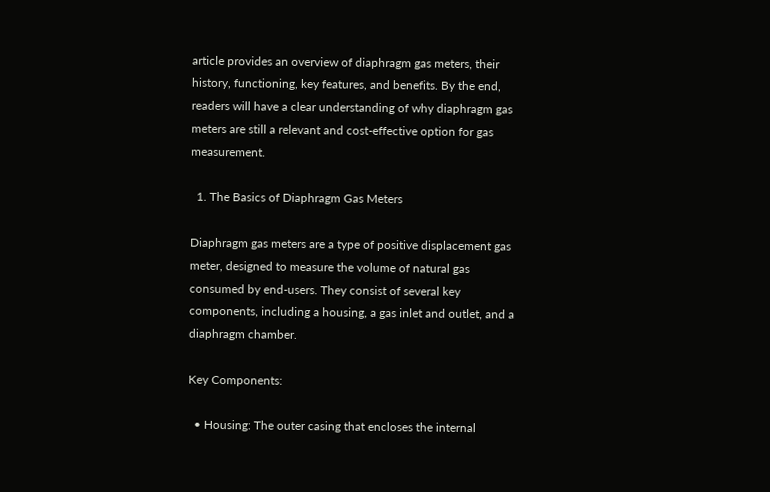article provides an overview of diaphragm gas meters, their history, functioning, key features, and benefits. By the end, readers will have a clear understanding of why diaphragm gas meters are still a relevant and cost-effective option for gas measurement.

  1. The Basics of Diaphragm Gas Meters

Diaphragm gas meters are a type of positive displacement gas meter, designed to measure the volume of natural gas consumed by end-users. They consist of several key components, including a housing, a gas inlet and outlet, and a diaphragm chamber.

Key Components:

  • Housing: The outer casing that encloses the internal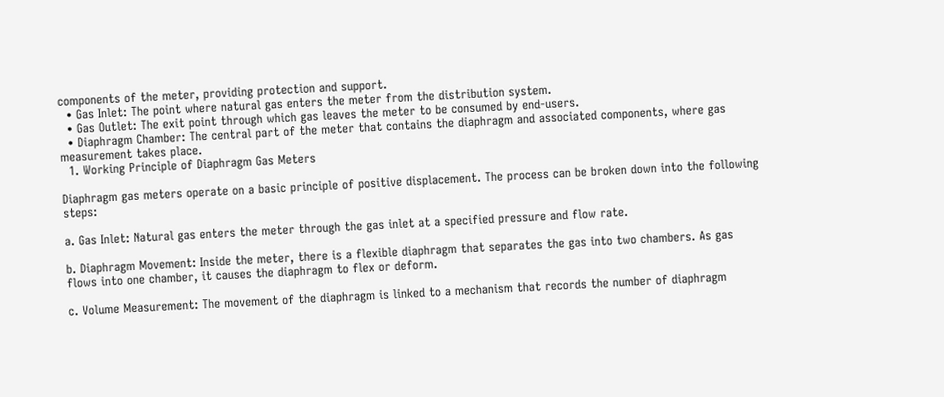components of the meter, providing protection and support.
  • Gas Inlet: The point where natural gas enters the meter from the distribution system.
  • Gas Outlet: The exit point through which gas leaves the meter to be consumed by end-users.
  • Diaphragm Chamber: The central part of the meter that contains the diaphragm and associated components, where gas measurement takes place.
  1. Working Principle of Diaphragm Gas Meters

Diaphragm gas meters operate on a basic principle of positive displacement. The process can be broken down into the following steps:

a. Gas Inlet: Natural gas enters the meter through the gas inlet at a specified pressure and flow rate.

b. Diaphragm Movement: Inside the meter, there is a flexible diaphragm that separates the gas into two chambers. As gas flows into one chamber, it causes the diaphragm to flex or deform.

c. Volume Measurement: The movement of the diaphragm is linked to a mechanism that records the number of diaphragm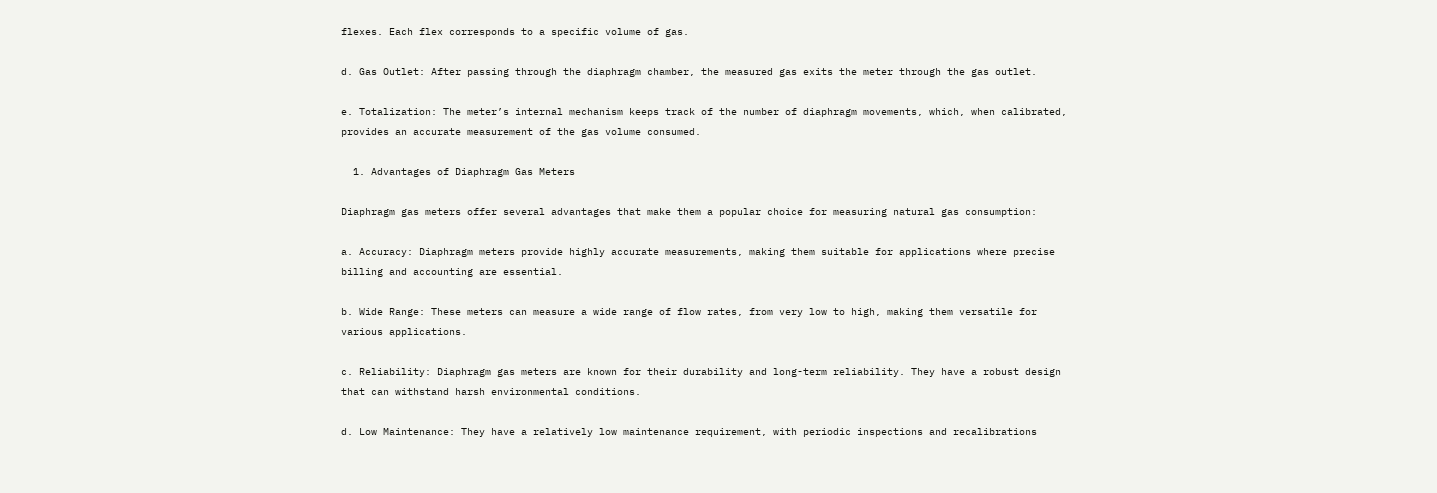flexes. Each flex corresponds to a specific volume of gas.

d. Gas Outlet: After passing through the diaphragm chamber, the measured gas exits the meter through the gas outlet.

e. Totalization: The meter’s internal mechanism keeps track of the number of diaphragm movements, which, when calibrated, provides an accurate measurement of the gas volume consumed.

  1. Advantages of Diaphragm Gas Meters

Diaphragm gas meters offer several advantages that make them a popular choice for measuring natural gas consumption:

a. Accuracy: Diaphragm meters provide highly accurate measurements, making them suitable for applications where precise billing and accounting are essential.

b. Wide Range: These meters can measure a wide range of flow rates, from very low to high, making them versatile for various applications.

c. Reliability: Diaphragm gas meters are known for their durability and long-term reliability. They have a robust design that can withstand harsh environmental conditions.

d. Low Maintenance: They have a relatively low maintenance requirement, with periodic inspections and recalibrations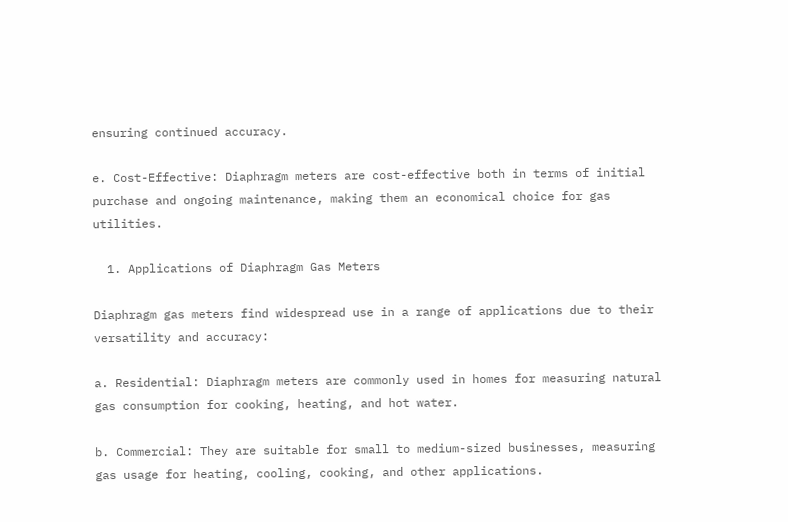ensuring continued accuracy.

e. Cost-Effective: Diaphragm meters are cost-effective both in terms of initial purchase and ongoing maintenance, making them an economical choice for gas utilities.

  1. Applications of Diaphragm Gas Meters

Diaphragm gas meters find widespread use in a range of applications due to their versatility and accuracy:

a. Residential: Diaphragm meters are commonly used in homes for measuring natural gas consumption for cooking, heating, and hot water.

b. Commercial: They are suitable for small to medium-sized businesses, measuring gas usage for heating, cooling, cooking, and other applications.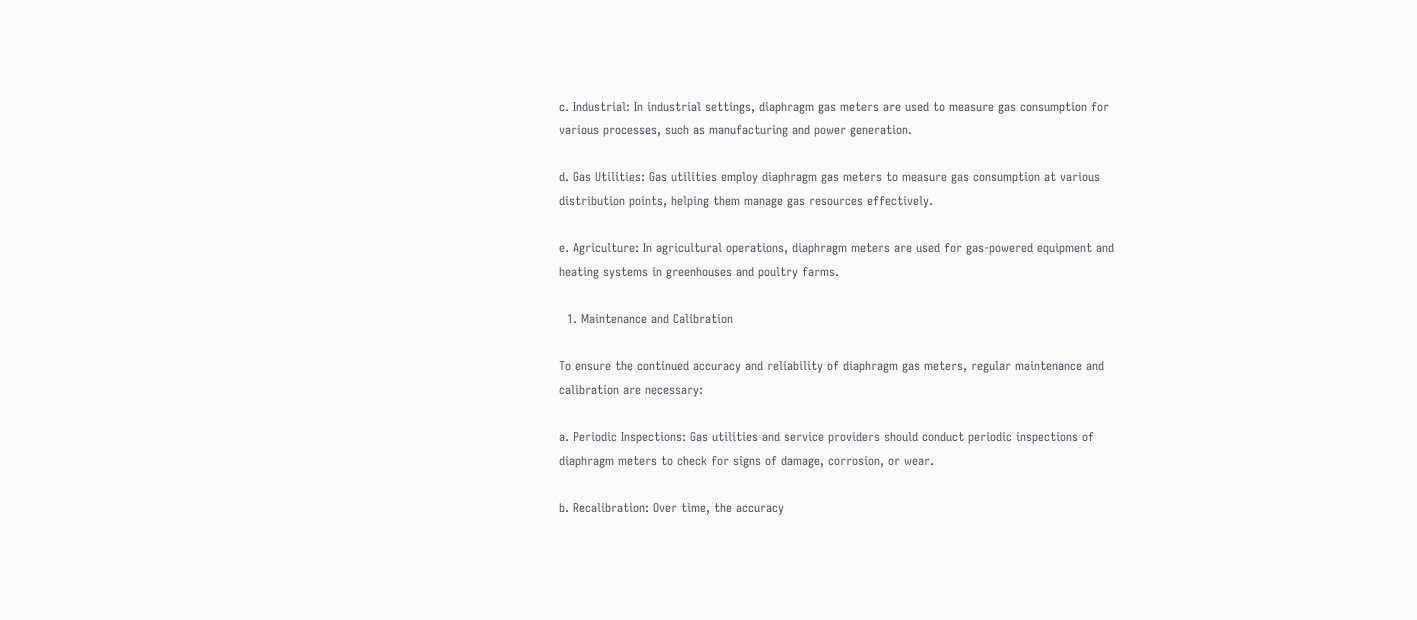c. Industrial: In industrial settings, diaphragm gas meters are used to measure gas consumption for various processes, such as manufacturing and power generation.

d. Gas Utilities: Gas utilities employ diaphragm gas meters to measure gas consumption at various distribution points, helping them manage gas resources effectively.

e. Agriculture: In agricultural operations, diaphragm meters are used for gas-powered equipment and heating systems in greenhouses and poultry farms.

  1. Maintenance and Calibration

To ensure the continued accuracy and reliability of diaphragm gas meters, regular maintenance and calibration are necessary:

a. Periodic Inspections: Gas utilities and service providers should conduct periodic inspections of diaphragm meters to check for signs of damage, corrosion, or wear.

b. Recalibration: Over time, the accuracy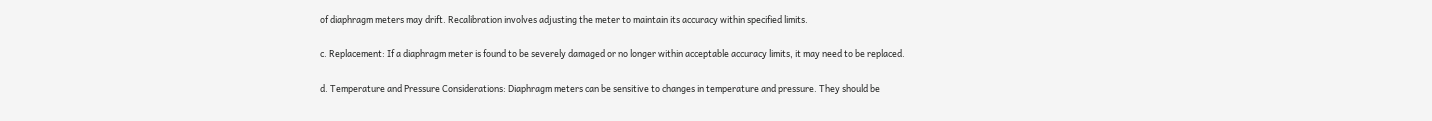of diaphragm meters may drift. Recalibration involves adjusting the meter to maintain its accuracy within specified limits.

c. Replacement: If a diaphragm meter is found to be severely damaged or no longer within acceptable accuracy limits, it may need to be replaced.

d. Temperature and Pressure Considerations: Diaphragm meters can be sensitive to changes in temperature and pressure. They should be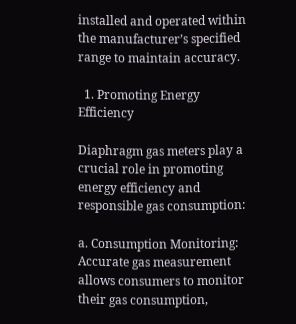installed and operated within the manufacturer’s specified range to maintain accuracy.

  1. Promoting Energy Efficiency

Diaphragm gas meters play a crucial role in promoting energy efficiency and responsible gas consumption:

a. Consumption Monitoring: Accurate gas measurement allows consumers to monitor their gas consumption,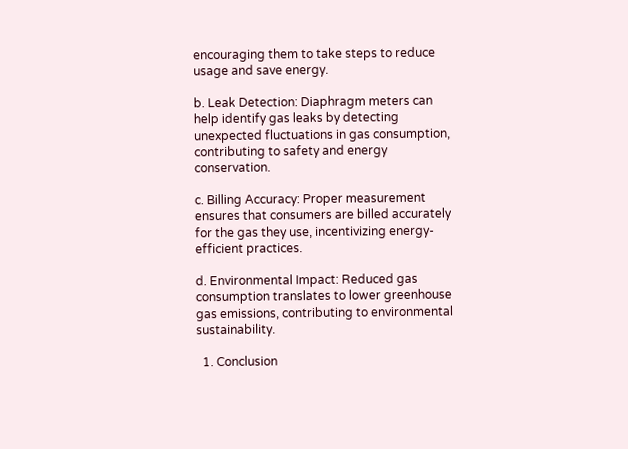encouraging them to take steps to reduce usage and save energy.

b. Leak Detection: Diaphragm meters can help identify gas leaks by detecting unexpected fluctuations in gas consumption, contributing to safety and energy conservation.

c. Billing Accuracy: Proper measurement ensures that consumers are billed accurately for the gas they use, incentivizing energy-efficient practices.

d. Environmental Impact: Reduced gas consumption translates to lower greenhouse gas emissions, contributing to environmental sustainability.

  1. Conclusion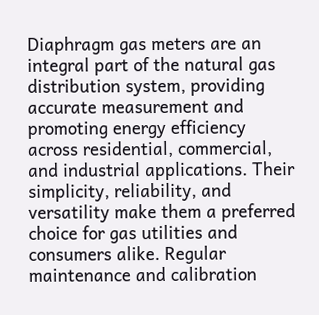Diaphragm gas meters are an integral part of the natural gas distribution system, providing accurate measurement and promoting energy efficiency across residential, commercial, and industrial applications. Their simplicity, reliability, and versatility make them a preferred choice for gas utilities and consumers alike. Regular maintenance and calibration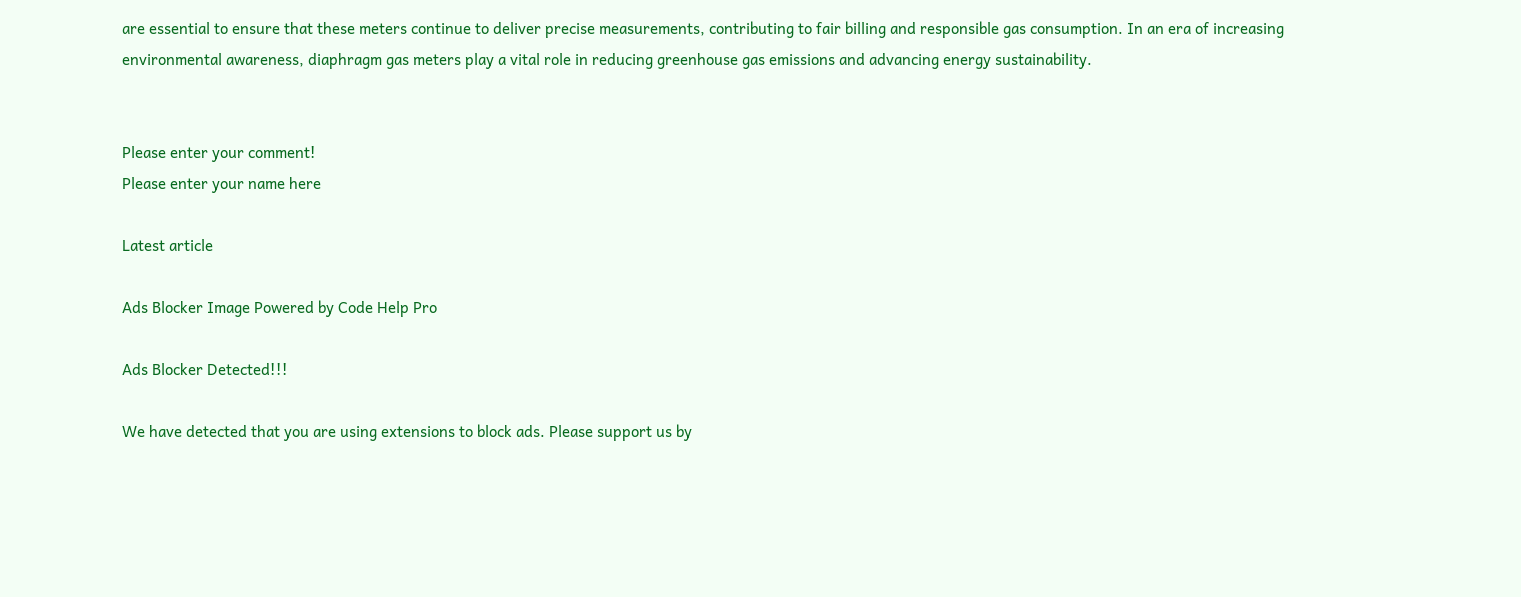are essential to ensure that these meters continue to deliver precise measurements, contributing to fair billing and responsible gas consumption. In an era of increasing environmental awareness, diaphragm gas meters play a vital role in reducing greenhouse gas emissions and advancing energy sustainability.


Please enter your comment!
Please enter your name here

Latest article

Ads Blocker Image Powered by Code Help Pro

Ads Blocker Detected!!!

We have detected that you are using extensions to block ads. Please support us by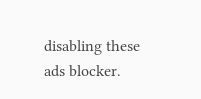disabling these ads blocker.